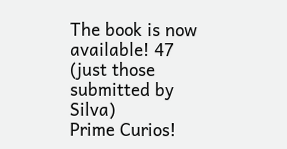The book is now available! 47
(just those submitted by Silva)
Prime Curios!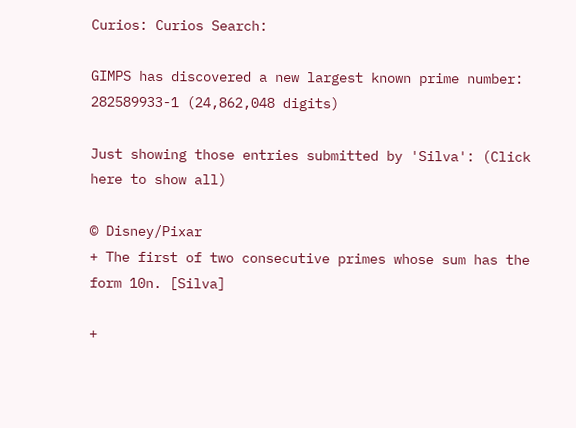Curios: Curios Search:

GIMPS has discovered a new largest known prime number: 282589933-1 (24,862,048 digits)

Just showing those entries submitted by 'Silva': (Click here to show all)

© Disney/Pixar
+ The first of two consecutive primes whose sum has the form 10n. [Silva]

+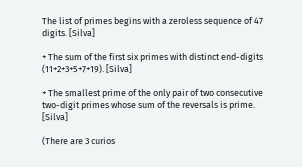The list of primes begins with a zeroless sequence of 47 digits. [Silva]

+ The sum of the first six primes with distinct end-digits (11+2+3+5+7+19). [Silva]

+ The smallest prime of the only pair of two consecutive two-digit primes whose sum of the reversals is prime. [Silva]

(There are 3 curios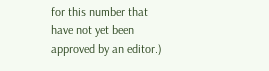for this number that have not yet been approved by an editor.)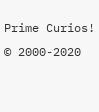Prime Curios! © 2000-2020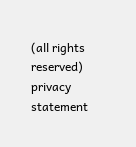(all rights reserved)  privacy statement